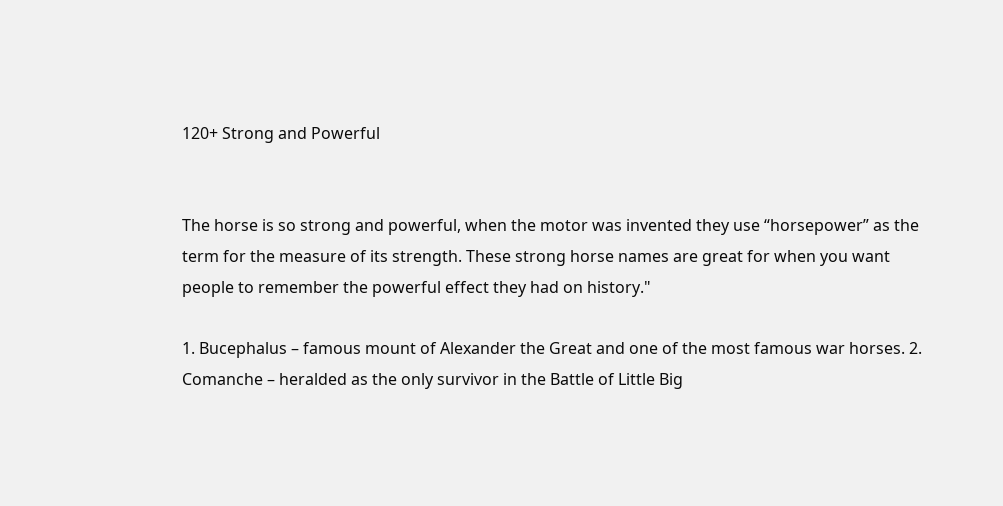120+ Strong and Powerful


The horse is so strong and powerful, when the motor was invented they use “horsepower” as the term for the measure of its strength. These strong horse names are great for when you want people to remember the powerful effect they had on history."

1. Bucephalus – famous mount of Alexander the Great and one of the most famous war horses. 2. Comanche – heralded as the only survivor in the Battle of Little Big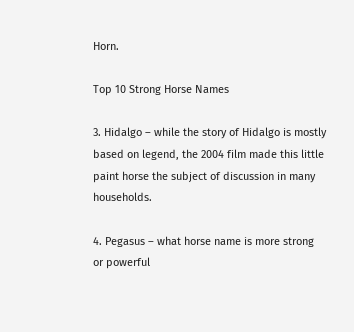Horn.

Top 10 Strong Horse Names

3. Hidalgo – while the story of Hidalgo is mostly based on legend, the 2004 film made this little paint horse the subject of discussion in many households.

4. Pegasus – what horse name is more strong or powerful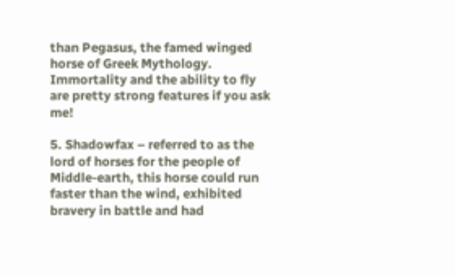than Pegasus, the famed winged horse of Greek Mythology. Immortality and the ability to fly are pretty strong features if you ask me!

5. Shadowfax – referred to as the lord of horses for the people of Middle-earth, this horse could run faster than the wind, exhibited bravery in battle and had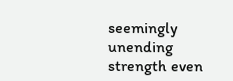seemingly unending strength even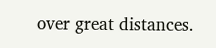over great distances.